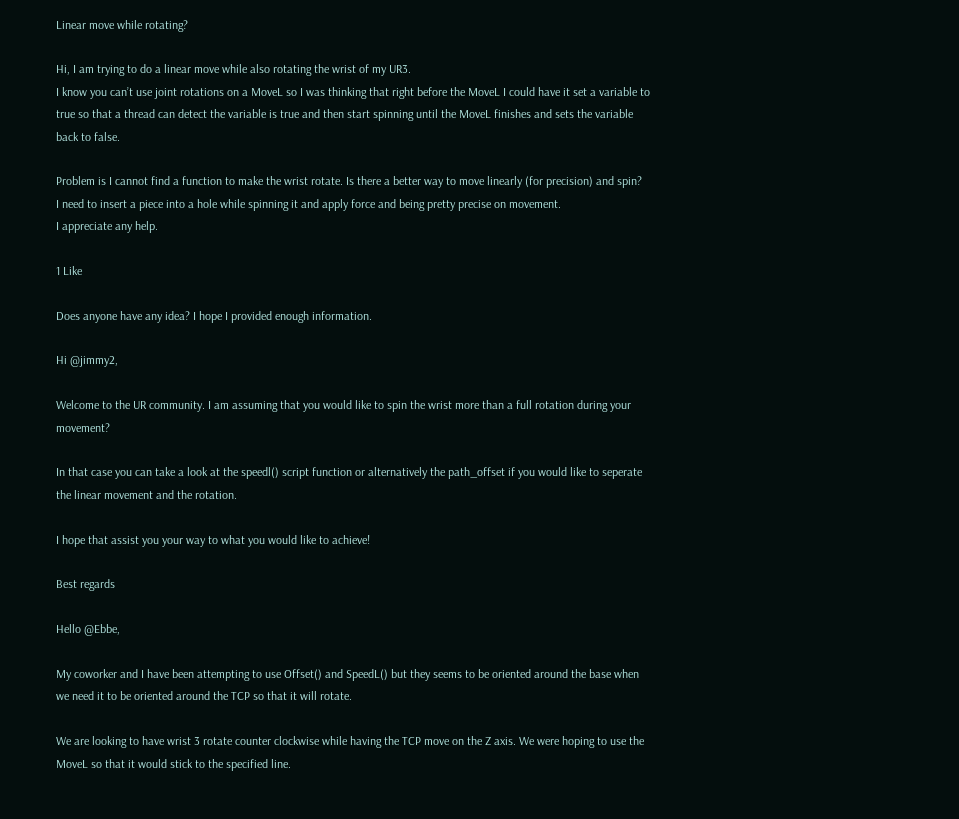Linear move while rotating?

Hi, I am trying to do a linear move while also rotating the wrist of my UR3.
I know you can’t use joint rotations on a MoveL so I was thinking that right before the MoveL I could have it set a variable to true so that a thread can detect the variable is true and then start spinning until the MoveL finishes and sets the variable back to false.

Problem is I cannot find a function to make the wrist rotate. Is there a better way to move linearly (for precision) and spin?
I need to insert a piece into a hole while spinning it and apply force and being pretty precise on movement.
I appreciate any help.

1 Like

Does anyone have any idea? I hope I provided enough information.

Hi @jimmy2,

Welcome to the UR community. I am assuming that you would like to spin the wrist more than a full rotation during your movement?

In that case you can take a look at the speedl() script function or alternatively the path_offset if you would like to seperate the linear movement and the rotation.

I hope that assist you your way to what you would like to achieve!

Best regards

Hello @Ebbe,

My coworker and I have been attempting to use Offset() and SpeedL() but they seems to be oriented around the base when we need it to be oriented around the TCP so that it will rotate.

We are looking to have wrist 3 rotate counter clockwise while having the TCP move on the Z axis. We were hoping to use the MoveL so that it would stick to the specified line.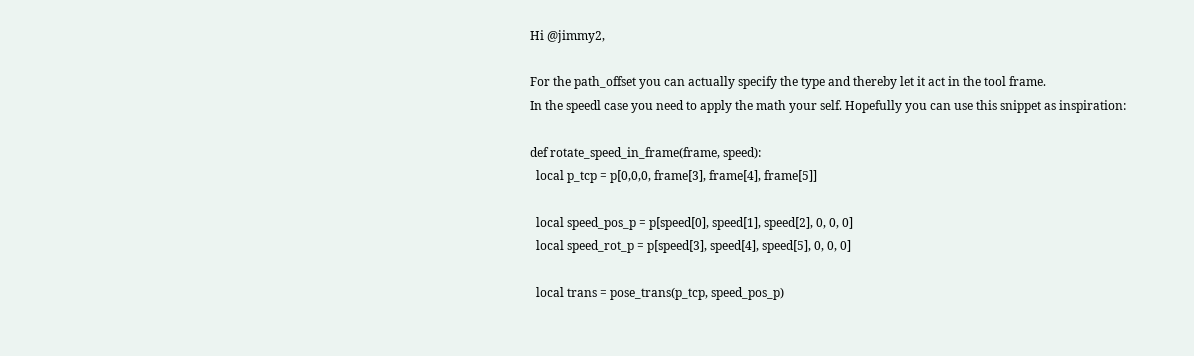Hi @jimmy2,

For the path_offset you can actually specify the type and thereby let it act in the tool frame.
In the speedl case you need to apply the math your self. Hopefully you can use this snippet as inspiration:

def rotate_speed_in_frame(frame, speed):
  local p_tcp = p[0,0,0, frame[3], frame[4], frame[5]]

  local speed_pos_p = p[speed[0], speed[1], speed[2], 0, 0, 0]
  local speed_rot_p = p[speed[3], speed[4], speed[5], 0, 0, 0]

  local trans = pose_trans(p_tcp, speed_pos_p)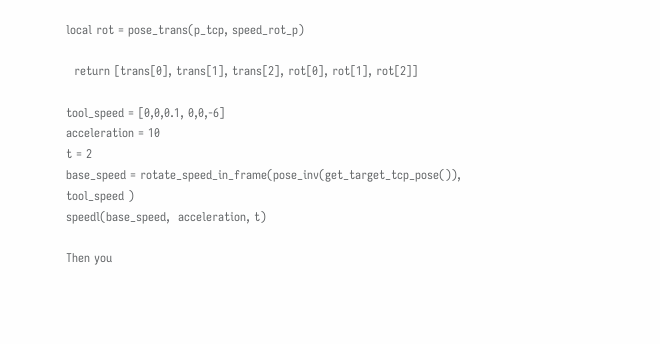local rot = pose_trans(p_tcp, speed_rot_p)

  return [trans[0], trans[1], trans[2], rot[0], rot[1], rot[2]]

tool_speed = [0,0,0.1, 0,0,-6]
acceleration = 10
t = 2
base_speed = rotate_speed_in_frame(pose_inv(get_target_tcp_pose()), tool_speed )
speedl(base_speed,  acceleration, t)

Then you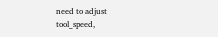need to adjust tool_speed,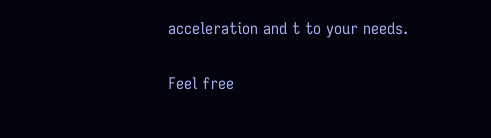acceleration and t to your needs.

Feel free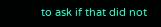to ask if that did not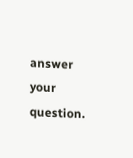answer your question.